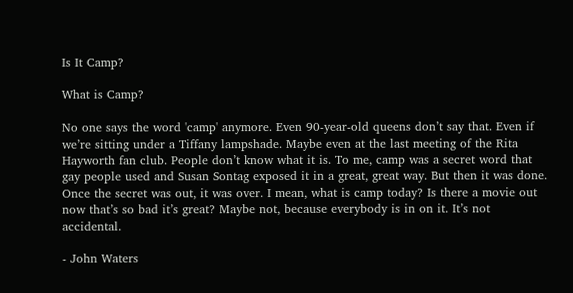Is It Camp?

What is Camp?

No one says the word 'camp' anymore. Even 90-year-old queens don’t say that. Even if we’re sitting under a Tiffany lampshade. Maybe even at the last meeting of the Rita Hayworth fan club. People don’t know what it is. To me, camp was a secret word that gay people used and Susan Sontag exposed it in a great, great way. But then it was done. Once the secret was out, it was over. I mean, what is camp today? Is there a movie out now that’s so bad it’s great? Maybe not, because everybody is in on it. It’s not accidental.

- John Waters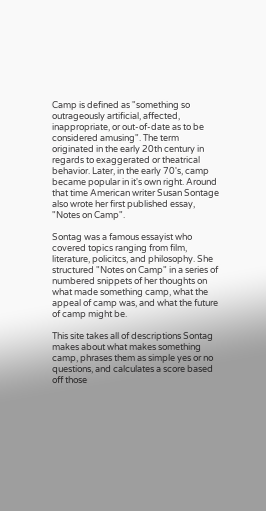Camp is defined as "something so outrageously artificial, affected, inappropriate, or out-of-date as to be considered amusing". The term originated in the early 20th century in regards to exaggerated or theatrical behavior. Later, in the early 70's, camp became popular in it's own right. Around that time American writer Susan Sontage also wrote her first published essay, "Notes on Camp".

Sontag was a famous essayist who covered topics ranging from film, literature, policitcs, and philosophy. She structured "Notes on Camp" in a series of numbered snippets of her thoughts on what made something camp, what the appeal of camp was, and what the future of camp might be.

This site takes all of descriptions Sontag makes about what makes something camp, phrases them as simple yes or no questions, and calculates a score based off those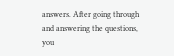answers. After going through and answering the questions, you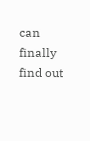can finally find out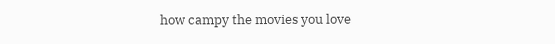how campy the movies you love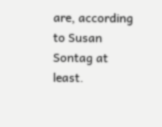are, according to Susan Sontag at least.